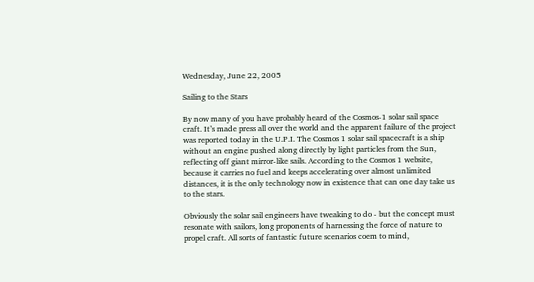Wednesday, June 22, 2005

Sailing to the Stars

By now many of you have probably heard of the Cosmos-1 solar sail space craft. It’s made press all over the world and the apparent failure of the project was reported today in the U.P.I. The Cosmos 1 solar sail spacecraft is a ship without an engine pushed along directly by light particles from the Sun, reflecting off giant mirror-like sails. According to the Cosmos 1 website, because it carries no fuel and keeps accelerating over almost unlimited distances, it is the only technology now in existence that can one day take us to the stars.

Obviously the solar sail engineers have tweaking to do - but the concept must resonate with sailors, long proponents of harnessing the force of nature to propel craft. All sorts of fantastic future scenarios coem to mind,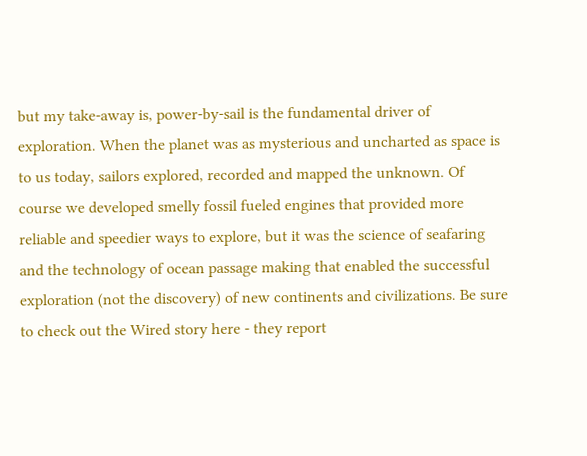but my take-away is, power-by-sail is the fundamental driver of exploration. When the planet was as mysterious and uncharted as space is to us today, sailors explored, recorded and mapped the unknown. Of course we developed smelly fossil fueled engines that provided more reliable and speedier ways to explore, but it was the science of seafaring and the technology of ocean passage making that enabled the successful exploration (not the discovery) of new continents and civilizations. Be sure to check out the Wired story here - they report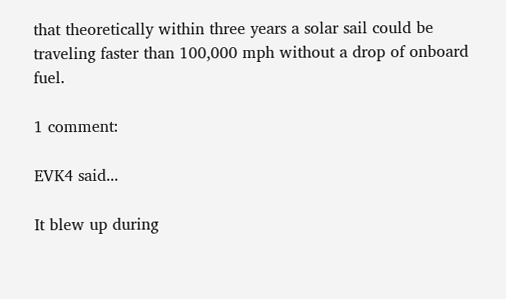that theoretically within three years a solar sail could be traveling faster than 100,000 mph without a drop of onboard fuel.

1 comment:

EVK4 said...

It blew up during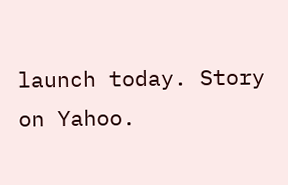launch today. Story on Yahoo.